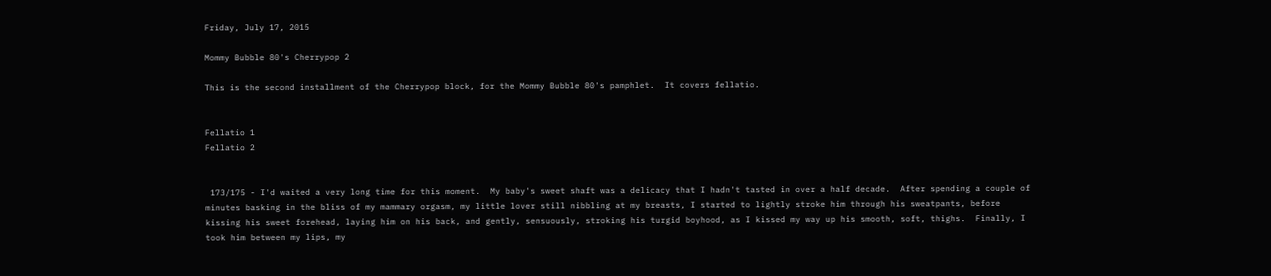Friday, July 17, 2015

Mommy Bubble 80's Cherrypop 2

This is the second installment of the Cherrypop block, for the Mommy Bubble 80's pamphlet.  It covers fellatio.


Fellatio 1
Fellatio 2


 173/175 - I'd waited a very long time for this moment.  My baby's sweet shaft was a delicacy that I hadn't tasted in over a half decade.  After spending a couple of minutes basking in the bliss of my mammary orgasm, my little lover still nibbling at my breasts, I started to lightly stroke him through his sweatpants, before kissing his sweet forehead, laying him on his back, and gently, sensuously, stroking his turgid boyhood, as I kissed my way up his smooth, soft, thighs.  Finally, I took him between my lips, my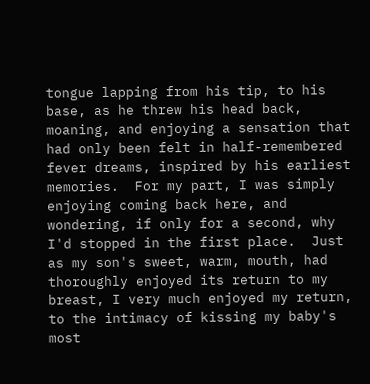tongue lapping from his tip, to his base, as he threw his head back, moaning, and enjoying a sensation that had only been felt in half-remembered fever dreams, inspired by his earliest memories.  For my part, I was simply enjoying coming back here, and wondering, if only for a second, why I'd stopped in the first place.  Just as my son's sweet, warm, mouth, had thoroughly enjoyed its return to my breast, I very much enjoyed my return, to the intimacy of kissing my baby's most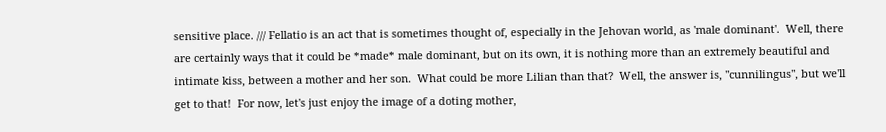sensitive place. /// Fellatio is an act that is sometimes thought of, especially in the Jehovan world, as 'male dominant'.  Well, there are certainly ways that it could be *made* male dominant, but on its own, it is nothing more than an extremely beautiful and intimate kiss, between a mother and her son.  What could be more Lilian than that?  Well, the answer is, "cunnilingus", but we'll get to that!  For now, let's just enjoy the image of a doting mother,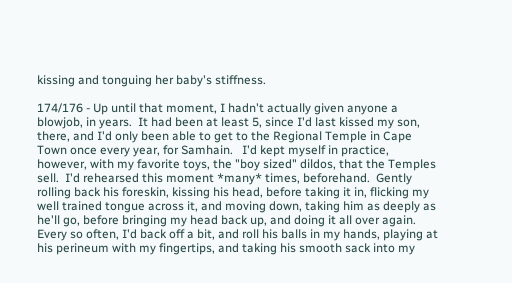kissing and tonguing her baby's stiffness.

174/176 - Up until that moment, I hadn't actually given anyone a blowjob, in years.  It had been at least 5, since I'd last kissed my son, there, and I'd only been able to get to the Regional Temple in Cape Town once every year, for Samhain.   I'd kept myself in practice, however, with my favorite toys, the "boy sized" dildos, that the Temples sell.  I'd rehearsed this moment *many* times, beforehand.  Gently rolling back his foreskin, kissing his head, before taking it in, flicking my well trained tongue across it, and moving down, taking him as deeply as he'll go, before bringing my head back up, and doing it all over again.  Every so often, I'd back off a bit, and roll his balls in my hands, playing at his perineum with my fingertips, and taking his smooth sack into my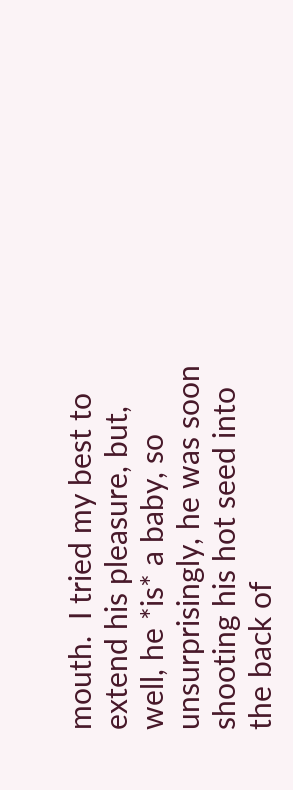mouth.  I tried my best to extend his pleasure, but, well, he *is* a baby, so unsurprisingly, he was soon shooting his hot seed into the back of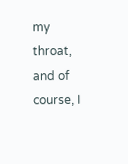my throat, and of course, I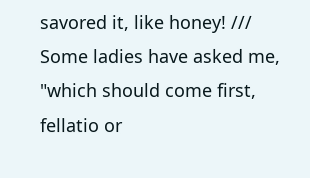savored it, like honey! /// Some ladies have asked me, "which should come first, fellatio or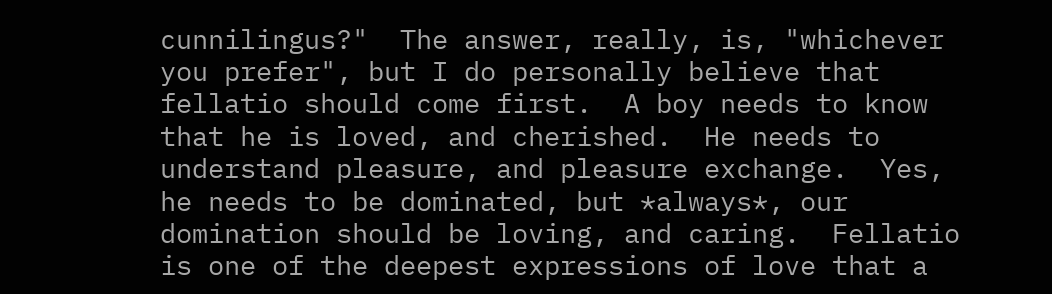cunnilingus?"  The answer, really, is, "whichever you prefer", but I do personally believe that fellatio should come first.  A boy needs to know that he is loved, and cherished.  He needs to understand pleasure, and pleasure exchange.  Yes, he needs to be dominated, but *always*, our domination should be loving, and caring.  Fellatio is one of the deepest expressions of love that a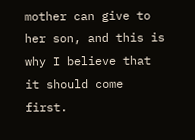mother can give to her son, and this is why I believe that it should come first.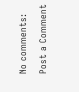No comments:

Post a Comment